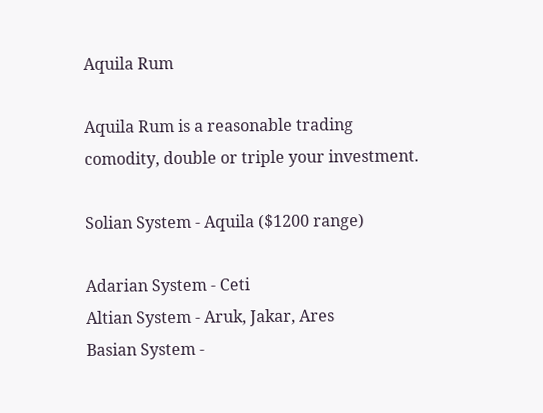Aquila Rum

Aquila Rum is a reasonable trading comodity, double or triple your investment.

Solian System - Aquila ($1200 range)

Adarian System - Ceti
Altian System - Aruk, Jakar, Ares
Basian System -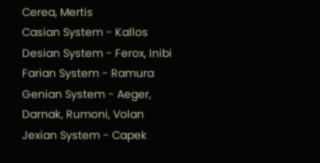Cerea, Mertis
Casian System - Kallos
Desian System - Ferox, Inibi
Farian System - Ramura
Genian System - Aeger, Darnak, Rumoni, Volan
Jexian System - Capek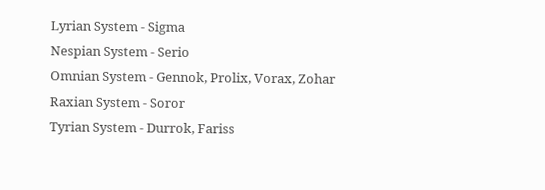Lyrian System - Sigma
Nespian System - Serio
Omnian System - Gennok, Prolix, Vorax, Zohar
Raxian System - Soror
Tyrian System - Durrok, Fariss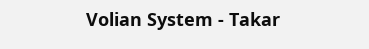Volian System - Takar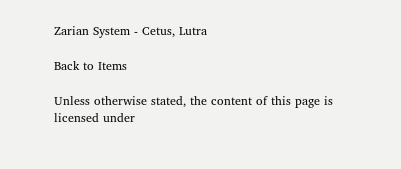Zarian System - Cetus, Lutra

Back to Items

Unless otherwise stated, the content of this page is licensed under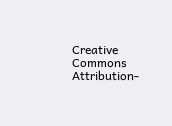Creative Commons Attribution-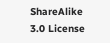ShareAlike 3.0 License